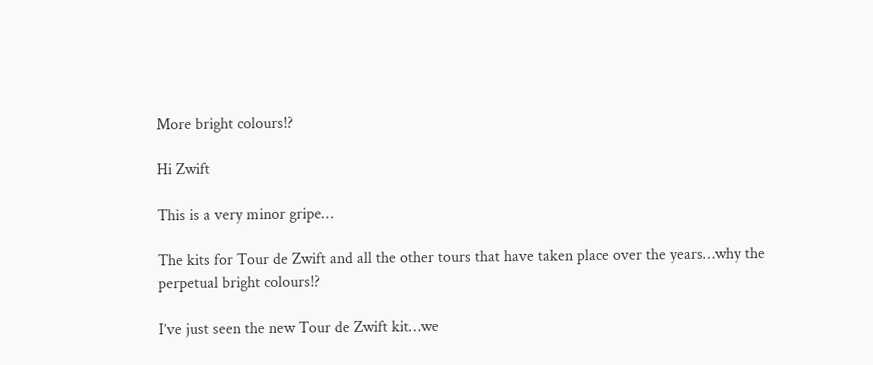More bright colours!?

Hi Zwift

This is a very minor gripe…

The kits for Tour de Zwift and all the other tours that have taken place over the years…why the perpetual bright colours!?

I’ve just seen the new Tour de Zwift kit…we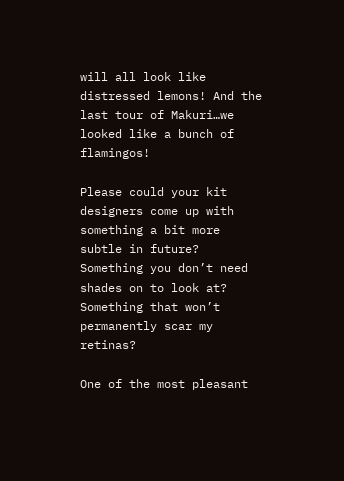will all look like distressed lemons! And the last tour of Makuri…we looked like a bunch of flamingos!

Please could your kit designers come up with something a bit more subtle in future? Something you don’t need shades on to look at? Something that won’t permanently scar my retinas?

One of the most pleasant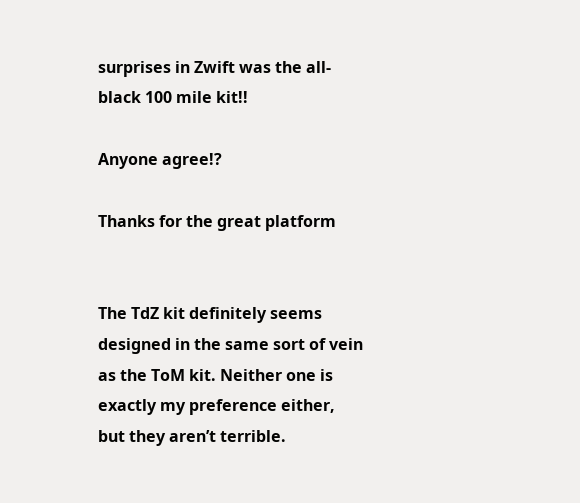surprises in Zwift was the all-black 100 mile kit!!

Anyone agree!?

Thanks for the great platform


The TdZ kit definitely seems designed in the same sort of vein as the ToM kit. Neither one is exactly my preference either, but they aren’t terrible.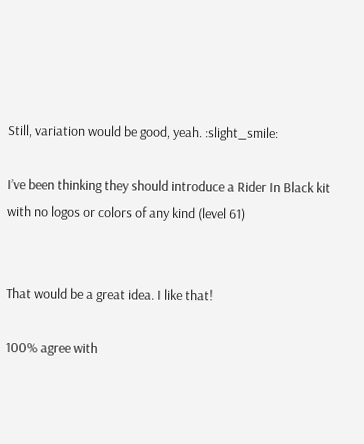Still, variation would be good, yeah. :slight_smile:

I’ve been thinking they should introduce a Rider In Black kit with no logos or colors of any kind (level 61)


That would be a great idea. I like that!

100% agree with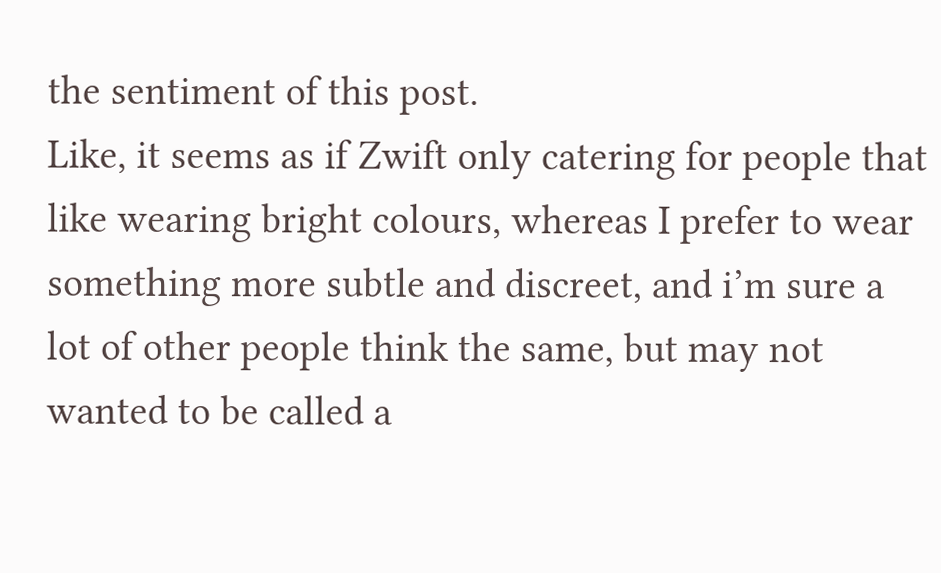the sentiment of this post.
Like, it seems as if Zwift only catering for people that like wearing bright colours, whereas I prefer to wear something more subtle and discreet, and i’m sure a lot of other people think the same, but may not wanted to be called a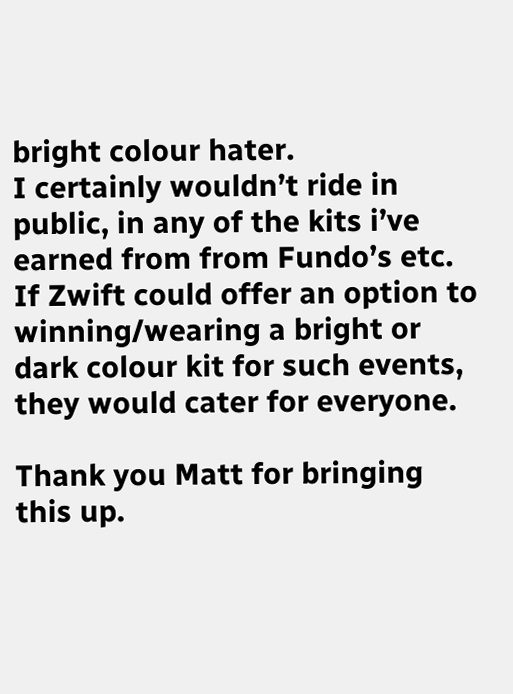bright colour hater.
I certainly wouldn’t ride in public, in any of the kits i’ve earned from from Fundo’s etc.
If Zwift could offer an option to winning/wearing a bright or dark colour kit for such events, they would cater for everyone.

Thank you Matt for bringing this up.